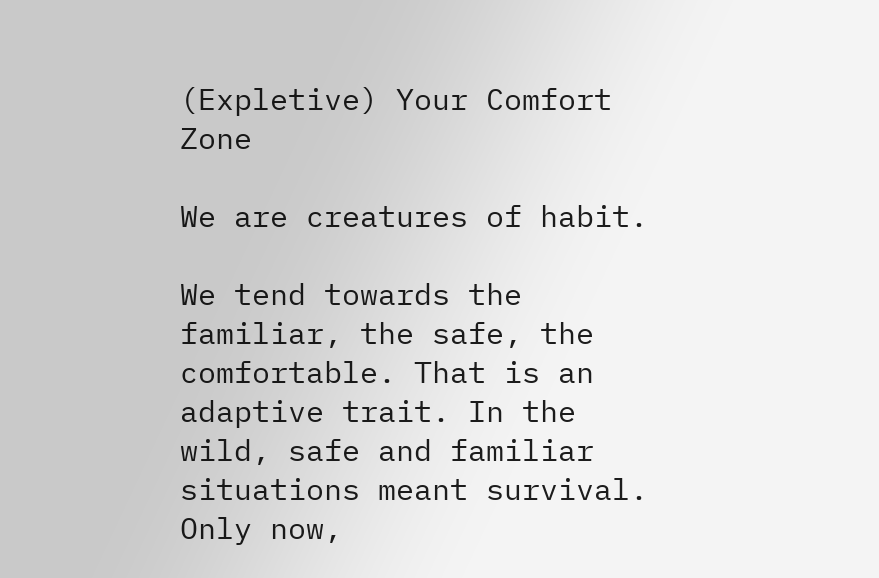(Expletive) Your Comfort Zone

We are creatures of habit.

We tend towards the familiar, the safe, the comfortable. That is an adaptive trait. In the wild, safe and familiar situations meant survival. Only now,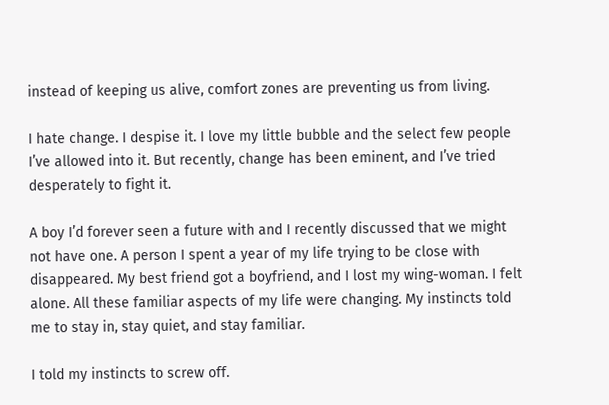instead of keeping us alive, comfort zones are preventing us from living.

I hate change. I despise it. I love my little bubble and the select few people I’ve allowed into it. But recently, change has been eminent, and I’ve tried desperately to fight it.

A boy I’d forever seen a future with and I recently discussed that we might not have one. A person I spent a year of my life trying to be close with disappeared. My best friend got a boyfriend, and I lost my wing-woman. I felt alone. All these familiar aspects of my life were changing. My instincts told me to stay in, stay quiet, and stay familiar.

I told my instincts to screw off.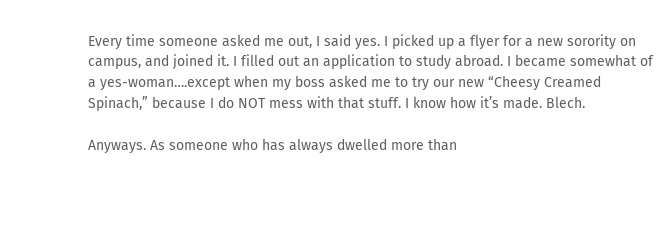Every time someone asked me out, I said yes. I picked up a flyer for a new sorority on campus, and joined it. I filled out an application to study abroad. I became somewhat of a yes-woman….except when my boss asked me to try our new “Cheesy Creamed Spinach,” because I do NOT mess with that stuff. I know how it’s made. Blech.

Anyways. As someone who has always dwelled more than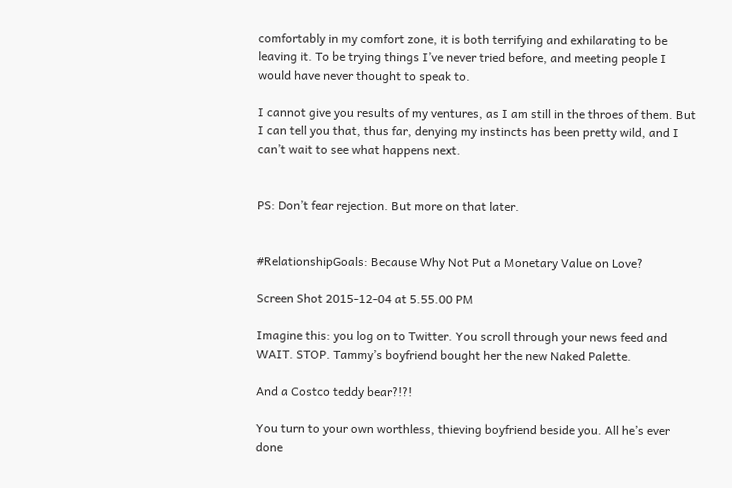comfortably in my comfort zone, it is both terrifying and exhilarating to be leaving it. To be trying things I’ve never tried before, and meeting people I would have never thought to speak to.

I cannot give you results of my ventures, as I am still in the throes of them. But I can tell you that, thus far, denying my instincts has been pretty wild, and I can’t wait to see what happens next.


PS: Don’t fear rejection. But more on that later.


#RelationshipGoals: Because Why Not Put a Monetary Value on Love?

Screen Shot 2015-12-04 at 5.55.00 PM

Imagine this: you log on to Twitter. You scroll through your news feed and WAIT. STOP. Tammy’s boyfriend bought her the new Naked Palette.

And a Costco teddy bear?!?!

You turn to your own worthless, thieving boyfriend beside you. All he’s ever done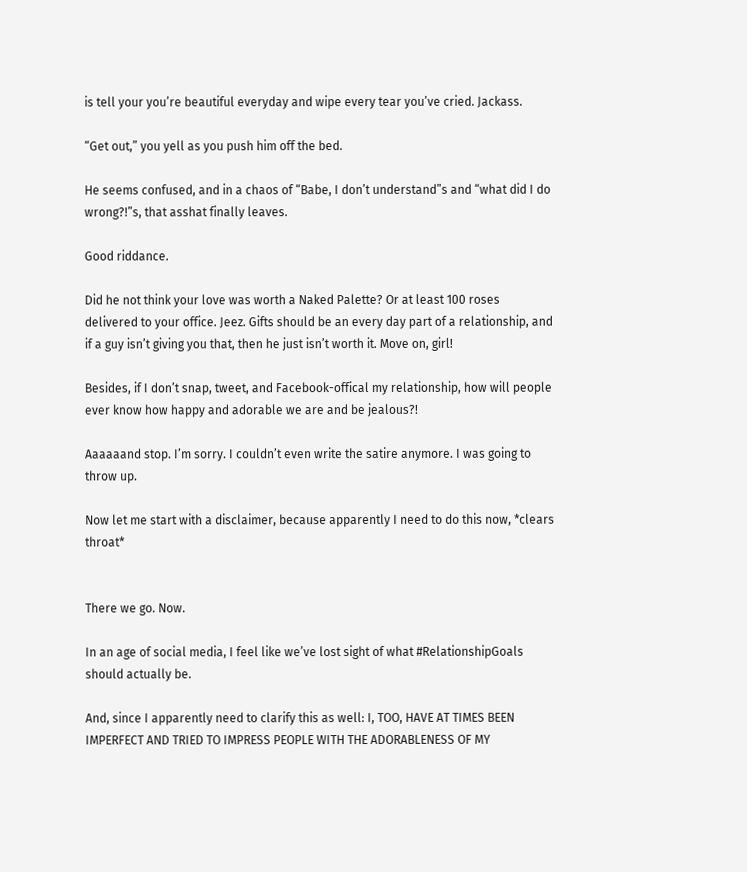is tell your you’re beautiful everyday and wipe every tear you’ve cried. Jackass.

“Get out,” you yell as you push him off the bed.

He seems confused, and in a chaos of “Babe, I don’t understand”s and “what did I do wrong?!”s, that asshat finally leaves.

Good riddance.

Did he not think your love was worth a Naked Palette? Or at least 100 roses delivered to your office. Jeez. Gifts should be an every day part of a relationship, and if a guy isn’t giving you that, then he just isn’t worth it. Move on, girl!

Besides, if I don’t snap, tweet, and Facebook-offical my relationship, how will people ever know how happy and adorable we are and be jealous?!

Aaaaaand stop. I’m sorry. I couldn’t even write the satire anymore. I was going to throw up.

Now let me start with a disclaimer, because apparently I need to do this now, *clears throat*


There we go. Now.

In an age of social media, I feel like we’ve lost sight of what #RelationshipGoals should actually be.

And, since I apparently need to clarify this as well: I, TOO, HAVE AT TIMES BEEN IMPERFECT AND TRIED TO IMPRESS PEOPLE WITH THE ADORABLENESS OF MY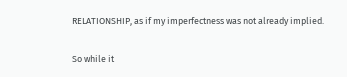RELATIONSHIP, as if my imperfectness was not already implied.


So while it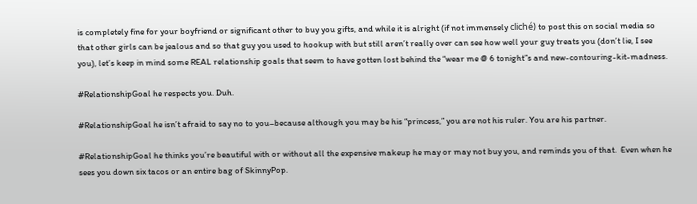is completely fine for your boyfriend or significant other to buy you gifts, and while it is alright (if not immensely cliché) to post this on social media so that other girls can be jealous and so that guy you used to hookup with but still aren’t really over can see how well your guy treats you (don’t lie, I see you), let’s keep in mind some REAL relationship goals that seem to have gotten lost behind the “wear me @ 6 tonight”s and new-contouring-kit-madness.

#RelationshipGoal he respects you. Duh.

#RelationshipGoal he isn’t afraid to say no to you–because although you may be his “princess,” you are not his ruler. You are his partner.

#RelationshipGoal he thinks you’re beautiful with or without all the expensive makeup he may or may not buy you, and reminds you of that.  Even when he sees you down six tacos or an entire bag of SkinnyPop.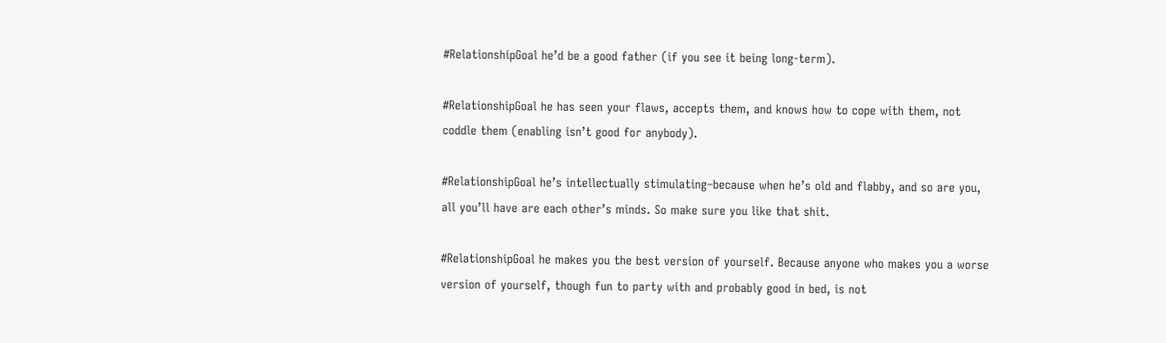#RelationshipGoal he’d be a good father (if you see it being long-term).

#RelationshipGoal he has seen your flaws, accepts them, and knows how to cope with them, not coddle them (enabling isn’t good for anybody).

#RelationshipGoal he’s intellectually stimulating–because when he’s old and flabby, and so are you, all you’ll have are each other’s minds. So make sure you like that shit.

#RelationshipGoal he makes you the best version of yourself. Because anyone who makes you a worse version of yourself, though fun to party with and probably good in bed, is not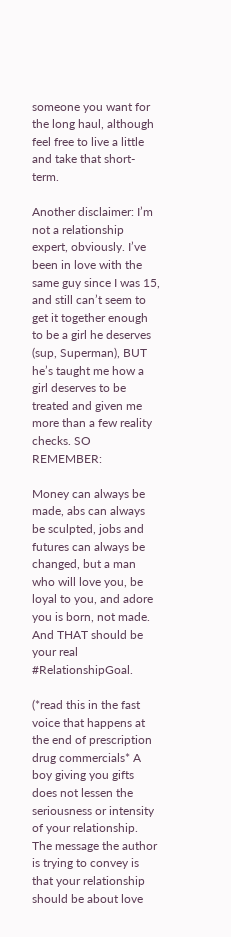someone you want for the long haul, although feel free to live a little and take that short-term.

Another disclaimer: I’m not a relationship expert, obviously. I’ve been in love with the same guy since I was 15, and still can’t seem to get it together enough to be a girl he deserves (sup, Superman), BUT he’s taught me how a girl deserves to be treated and given me more than a few reality checks. SO REMEMBER:

Money can always be made, abs can always be sculpted, jobs and futures can always be changed, but a man who will love you, be loyal to you, and adore you is born, not made. And THAT should be your real #RelationshipGoal.

(*read this in the fast voice that happens at the end of prescription drug commercials* A boy giving you gifts does not lessen the seriousness or intensity of your relationship. The message the author is trying to convey is that your relationship should be about love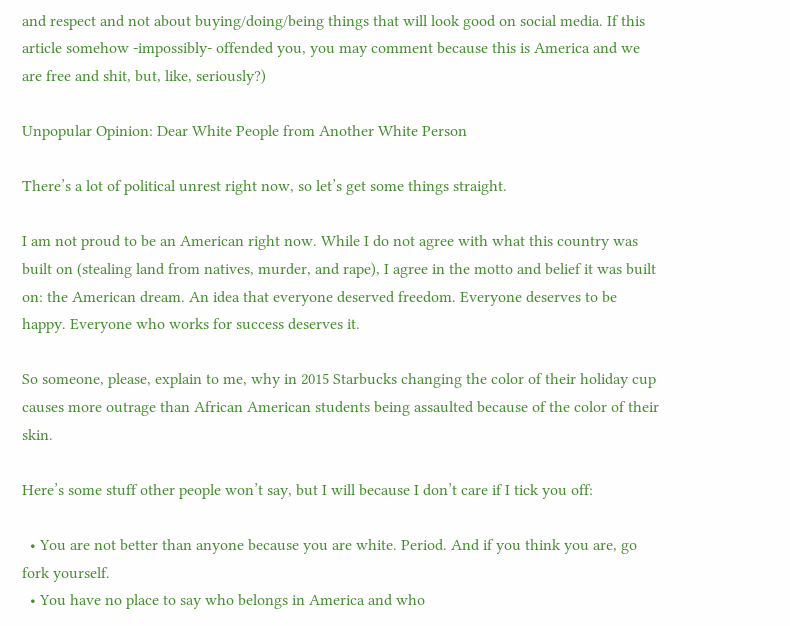and respect and not about buying/doing/being things that will look good on social media. If this article somehow -impossibly- offended you, you may comment because this is America and we are free and shit, but, like, seriously?)

Unpopular Opinion: Dear White People from Another White Person

There’s a lot of political unrest right now, so let’s get some things straight.

I am not proud to be an American right now. While I do not agree with what this country was built on (stealing land from natives, murder, and rape), I agree in the motto and belief it was built on: the American dream. An idea that everyone deserved freedom. Everyone deserves to be happy. Everyone who works for success deserves it.

So someone, please, explain to me, why in 2015 Starbucks changing the color of their holiday cup causes more outrage than African American students being assaulted because of the color of their skin.

Here’s some stuff other people won’t say, but I will because I don’t care if I tick you off:

  • You are not better than anyone because you are white. Period. And if you think you are, go fork yourself.
  • You have no place to say who belongs in America and who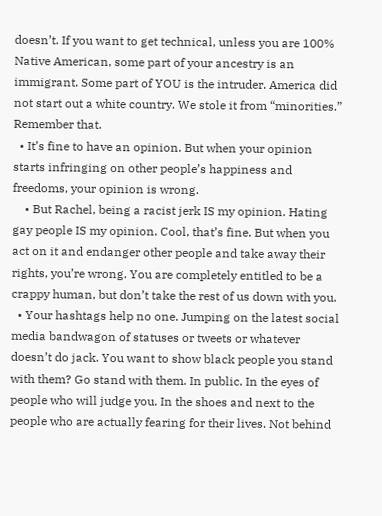doesn’t. If you want to get technical, unless you are 100% Native American, some part of your ancestry is an immigrant. Some part of YOU is the intruder. America did not start out a white country. We stole it from “minorities.” Remember that.
  • It’s fine to have an opinion. But when your opinion starts infringing on other people’s happiness and freedoms, your opinion is wrong.
    • But Rachel, being a racist jerk IS my opinion. Hating gay people IS my opinion. Cool, that’s fine. But when you act on it and endanger other people and take away their rights, you’re wrong. You are completely entitled to be a crappy human, but don’t take the rest of us down with you.
  • Your hashtags help no one. Jumping on the latest social media bandwagon of statuses or tweets or whatever doesn’t do jack. You want to show black people you stand with them? Go stand with them. In public. In the eyes of people who will judge you. In the shoes and next to the people who are actually fearing for their lives. Not behind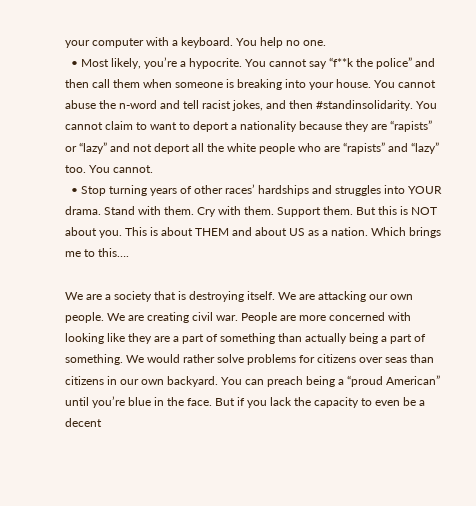your computer with a keyboard. You help no one.
  • Most likely, you’re a hypocrite. You cannot say “f**k the police” and then call them when someone is breaking into your house. You cannot abuse the n-word and tell racist jokes, and then #standinsolidarity. You cannot claim to want to deport a nationality because they are “rapists” or “lazy” and not deport all the white people who are “rapists” and “lazy” too. You cannot.
  • Stop turning years of other races’ hardships and struggles into YOUR drama. Stand with them. Cry with them. Support them. But this is NOT about you. This is about THEM and about US as a nation. Which brings me to this….

We are a society that is destroying itself. We are attacking our own people. We are creating civil war. People are more concerned with looking like they are a part of something than actually being a part of something. We would rather solve problems for citizens over seas than citizens in our own backyard. You can preach being a “proud American” until you’re blue in the face. But if you lack the capacity to even be a decent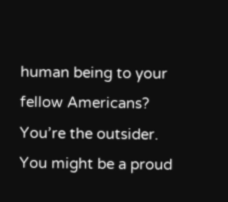human being to your fellow Americans? You’re the outsider. You might be a proud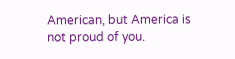American, but America is not proud of you.